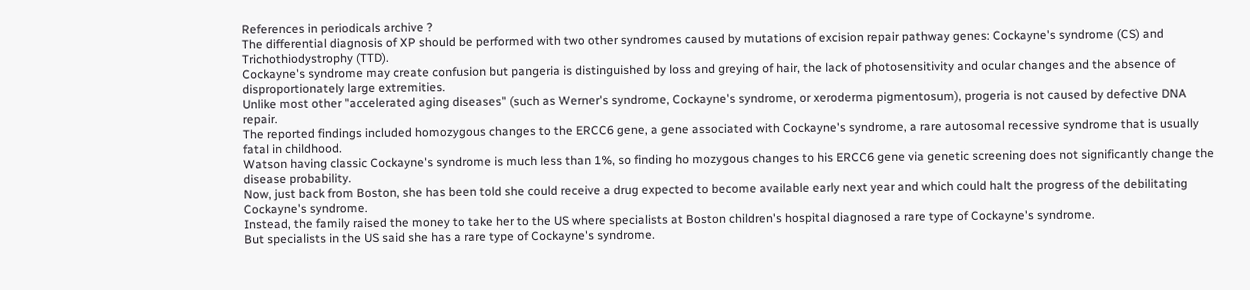References in periodicals archive ?
The differential diagnosis of XP should be performed with two other syndromes caused by mutations of excision repair pathway genes: Cockayne's syndrome (CS) and Trichothiodystrophy (TTD).
Cockayne's syndrome may create confusion but pangeria is distinguished by loss and greying of hair, the lack of photosensitivity and ocular changes and the absence of disproportionately large extremities.
Unlike most other "accelerated aging diseases" (such as Werner's syndrome, Cockayne's syndrome, or xeroderma pigmentosum), progeria is not caused by defective DNA repair.
The reported findings included homozygous changes to the ERCC6 gene, a gene associated with Cockayne's syndrome, a rare autosomal recessive syndrome that is usually fatal in childhood.
Watson having classic Cockayne's syndrome is much less than 1%, so finding ho mozygous changes to his ERCC6 gene via genetic screening does not significantly change the disease probability.
Now, just back from Boston, she has been told she could receive a drug expected to become available early next year and which could halt the progress of the debilitating Cockayne's syndrome.
Instead, the family raised the money to take her to the US where specialists at Boston children's hospital diagnosed a rare type of Cockayne's syndrome.
But specialists in the US said she has a rare type of Cockayne's syndrome.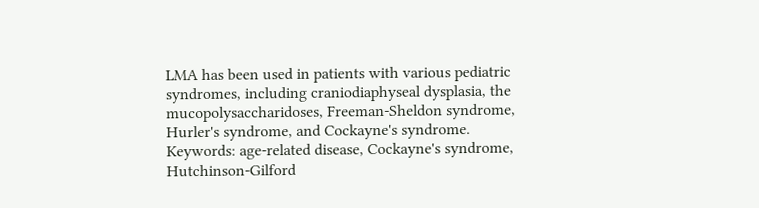LMA has been used in patients with various pediatric syndromes, including craniodiaphyseal dysplasia, the mucopolysaccharidoses, Freeman-Sheldon syndrome, Hurler's syndrome, and Cockayne's syndrome.
Keywords: age-related disease, Cockayne's syndrome, Hutchinson-Gilford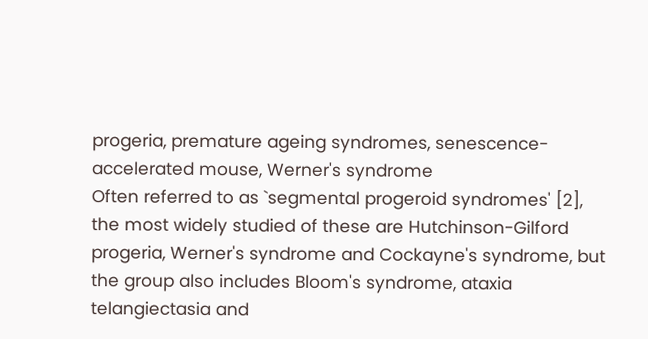progeria, premature ageing syndromes, senescence-accelerated mouse, Werner's syndrome
Often referred to as `segmental progeroid syndromes' [2], the most widely studied of these are Hutchinson-Gilford progeria, Werner's syndrome and Cockayne's syndrome, but the group also includes Bloom's syndrome, ataxia telangiectasia and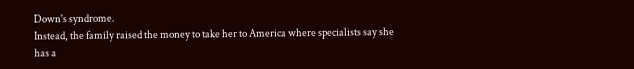Down's syndrome.
Instead, the family raised the money to take her to America where specialists say she has a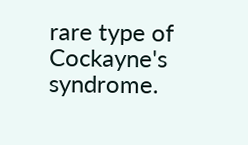rare type of Cockayne's syndrome.